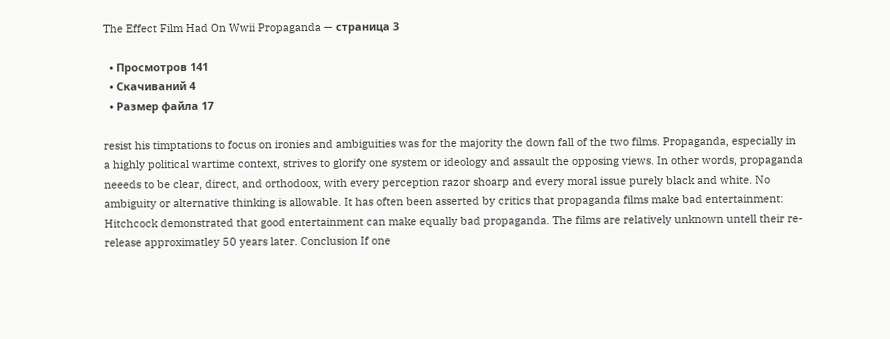The Effect Film Had On Wwii Propaganda — страница 3

  • Просмотров 141
  • Скачиваний 4
  • Размер файла 17

resist his timptations to focus on ironies and ambiguities was for the majority the down fall of the two films. Propaganda, especially in a highly political wartime context, strives to glorify one system or ideology and assault the opposing views. In other words, propaganda neeeds to be clear, direct, and orthodoox, with every perception razor shoarp and every moral issue purely black and white. No ambiguity or alternative thinking is allowable. It has often been asserted by critics that propaganda films make bad entertainment: Hitchcock demonstrated that good entertainment can make equally bad propaganda. The films are relatively unknown untell their re-release approximatley 50 years later. Conclusion If one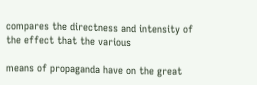compares the directness and intensity of the effect that the various

means of propaganda have on the great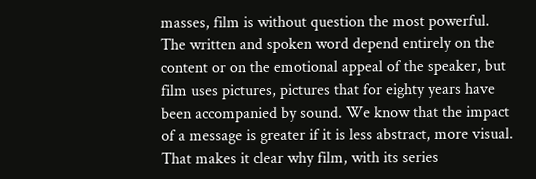masses, film is without question the most powerful. The written and spoken word depend entirely on the content or on the emotional appeal of the speaker, but film uses pictures, pictures that for eighty years have been accompanied by sound. We know that the impact of a message is greater if it is less abstract, more visual. That makes it clear why film, with its series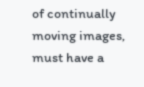of continually moving images, must have a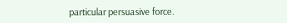particular persuasive force.